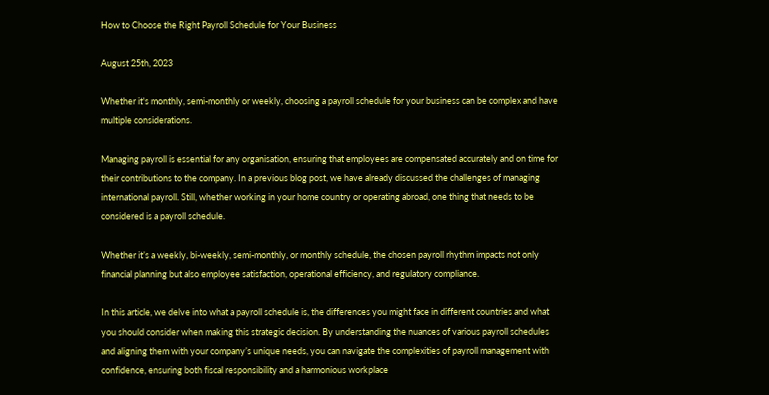How to Choose the Right Payroll Schedule for Your Business

August 25th, 2023

Whether it's monthly, semi-monthly or weekly, choosing a payroll schedule for your business can be complex and have multiple considerations.

Managing payroll is essential for any organisation, ensuring that employees are compensated accurately and on time for their contributions to the company. In a previous blog post, we have already discussed the challenges of managing international payroll. Still, whether working in your home country or operating abroad, one thing that needs to be considered is a payroll schedule.

Whether it’s a weekly, bi-weekly, semi-monthly, or monthly schedule, the chosen payroll rhythm impacts not only financial planning but also employee satisfaction, operational efficiency, and regulatory compliance.

In this article, we delve into what a payroll schedule is, the differences you might face in different countries and what you should consider when making this strategic decision. By understanding the nuances of various payroll schedules and aligning them with your company’s unique needs, you can navigate the complexities of payroll management with confidence, ensuring both fiscal responsibility and a harmonious workplace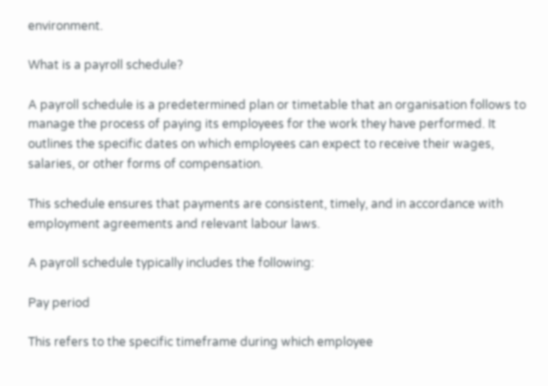environment.

What is a payroll schedule?

A payroll schedule is a predetermined plan or timetable that an organisation follows to manage the process of paying its employees for the work they have performed. It outlines the specific dates on which employees can expect to receive their wages, salaries, or other forms of compensation.

This schedule ensures that payments are consistent, timely, and in accordance with employment agreements and relevant labour laws.

A payroll schedule typically includes the following:

Pay period

This refers to the specific timeframe during which employee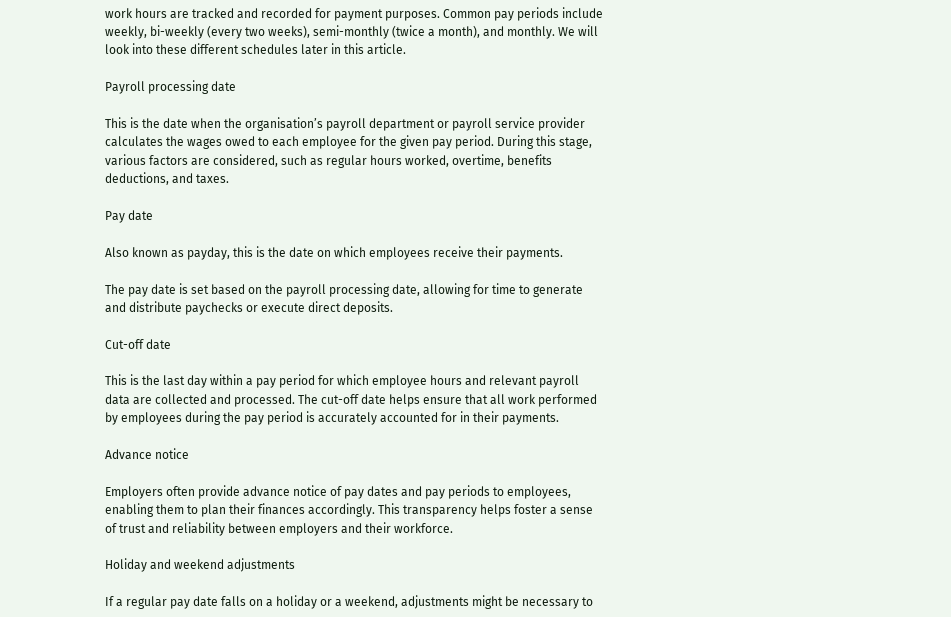work hours are tracked and recorded for payment purposes. Common pay periods include weekly, bi-weekly (every two weeks), semi-monthly (twice a month), and monthly. We will look into these different schedules later in this article.

Payroll processing date

This is the date when the organisation’s payroll department or payroll service provider calculates the wages owed to each employee for the given pay period. During this stage, various factors are considered, such as regular hours worked, overtime, benefits deductions, and taxes.

Pay date

Also known as payday, this is the date on which employees receive their payments.

The pay date is set based on the payroll processing date, allowing for time to generate and distribute paychecks or execute direct deposits.

Cut-off date

This is the last day within a pay period for which employee hours and relevant payroll data are collected and processed. The cut-off date helps ensure that all work performed by employees during the pay period is accurately accounted for in their payments.

Advance notice

Employers often provide advance notice of pay dates and pay periods to employees, enabling them to plan their finances accordingly. This transparency helps foster a sense of trust and reliability between employers and their workforce.

Holiday and weekend adjustments

If a regular pay date falls on a holiday or a weekend, adjustments might be necessary to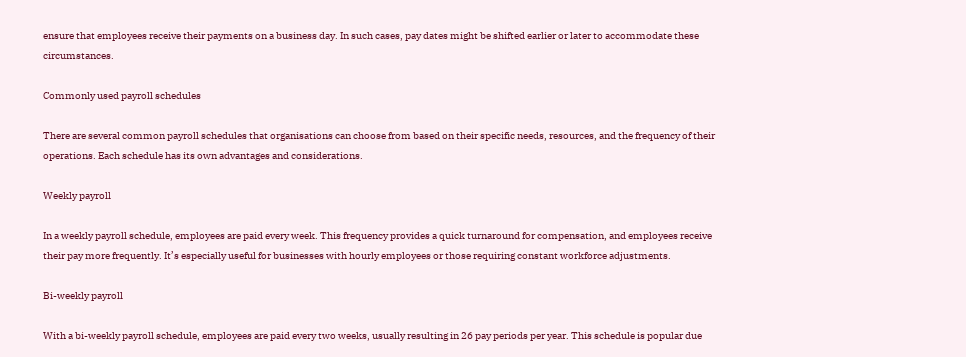ensure that employees receive their payments on a business day. In such cases, pay dates might be shifted earlier or later to accommodate these circumstances.

Commonly used payroll schedules

There are several common payroll schedules that organisations can choose from based on their specific needs, resources, and the frequency of their operations. Each schedule has its own advantages and considerations.

Weekly payroll

In a weekly payroll schedule, employees are paid every week. This frequency provides a quick turnaround for compensation, and employees receive their pay more frequently. It’s especially useful for businesses with hourly employees or those requiring constant workforce adjustments.

Bi-weekly payroll

With a bi-weekly payroll schedule, employees are paid every two weeks, usually resulting in 26 pay periods per year. This schedule is popular due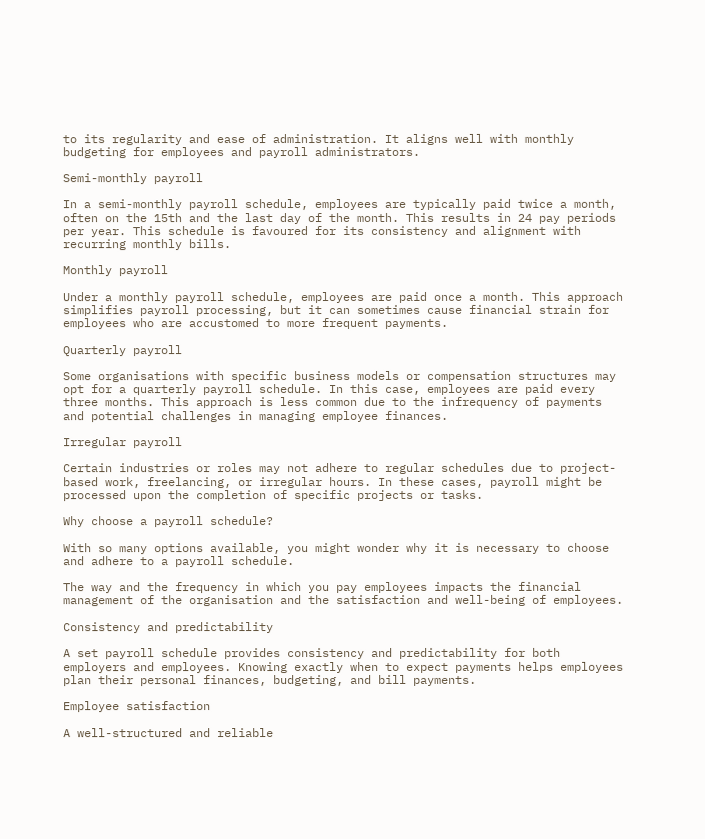to its regularity and ease of administration. It aligns well with monthly budgeting for employees and payroll administrators.

Semi-monthly payroll

In a semi-monthly payroll schedule, employees are typically paid twice a month, often on the 15th and the last day of the month. This results in 24 pay periods per year. This schedule is favoured for its consistency and alignment with recurring monthly bills.

Monthly payroll

Under a monthly payroll schedule, employees are paid once a month. This approach simplifies payroll processing, but it can sometimes cause financial strain for employees who are accustomed to more frequent payments.

Quarterly payroll

Some organisations with specific business models or compensation structures may opt for a quarterly payroll schedule. In this case, employees are paid every three months. This approach is less common due to the infrequency of payments and potential challenges in managing employee finances.

Irregular payroll

Certain industries or roles may not adhere to regular schedules due to project-based work, freelancing, or irregular hours. In these cases, payroll might be processed upon the completion of specific projects or tasks.

Why choose a payroll schedule?

With so many options available, you might wonder why it is necessary to choose and adhere to a payroll schedule.

The way and the frequency in which you pay employees impacts the financial management of the organisation and the satisfaction and well-being of employees.

Consistency and predictability

A set payroll schedule provides consistency and predictability for both employers and employees. Knowing exactly when to expect payments helps employees plan their personal finances, budgeting, and bill payments.

Employee satisfaction

A well-structured and reliable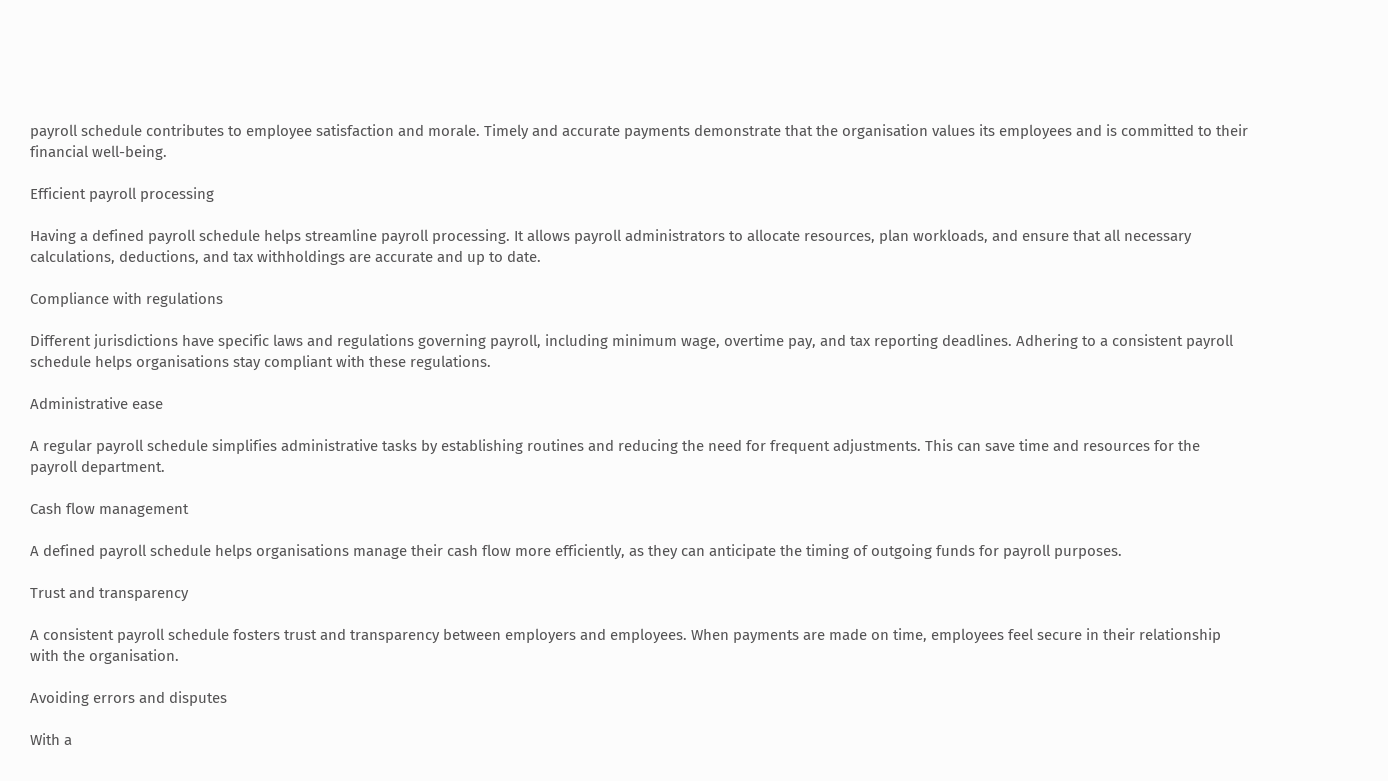payroll schedule contributes to employee satisfaction and morale. Timely and accurate payments demonstrate that the organisation values its employees and is committed to their financial well-being.

Efficient payroll processing

Having a defined payroll schedule helps streamline payroll processing. It allows payroll administrators to allocate resources, plan workloads, and ensure that all necessary calculations, deductions, and tax withholdings are accurate and up to date.

Compliance with regulations

Different jurisdictions have specific laws and regulations governing payroll, including minimum wage, overtime pay, and tax reporting deadlines. Adhering to a consistent payroll schedule helps organisations stay compliant with these regulations.

Administrative ease

A regular payroll schedule simplifies administrative tasks by establishing routines and reducing the need for frequent adjustments. This can save time and resources for the payroll department.

Cash flow management

A defined payroll schedule helps organisations manage their cash flow more efficiently, as they can anticipate the timing of outgoing funds for payroll purposes.

Trust and transparency

A consistent payroll schedule fosters trust and transparency between employers and employees. When payments are made on time, employees feel secure in their relationship with the organisation.

Avoiding errors and disputes

With a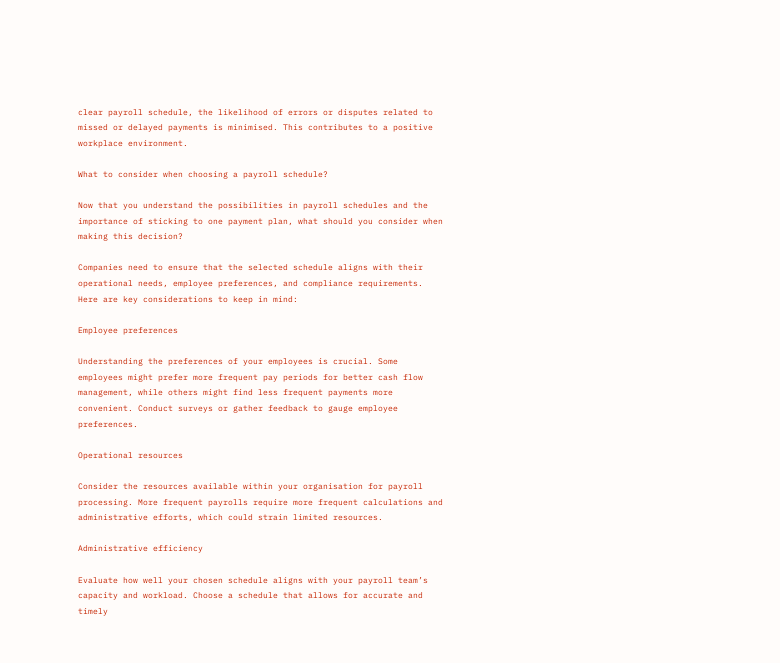clear payroll schedule, the likelihood of errors or disputes related to missed or delayed payments is minimised. This contributes to a positive workplace environment.

What to consider when choosing a payroll schedule?

Now that you understand the possibilities in payroll schedules and the importance of sticking to one payment plan, what should you consider when making this decision?

Companies need to ensure that the selected schedule aligns with their operational needs, employee preferences, and compliance requirements. Here are key considerations to keep in mind:

Employee preferences

Understanding the preferences of your employees is crucial. Some employees might prefer more frequent pay periods for better cash flow management, while others might find less frequent payments more convenient. Conduct surveys or gather feedback to gauge employee preferences.

Operational resources

Consider the resources available within your organisation for payroll processing. More frequent payrolls require more frequent calculations and administrative efforts, which could strain limited resources.

Administrative efficiency

Evaluate how well your chosen schedule aligns with your payroll team’s capacity and workload. Choose a schedule that allows for accurate and timely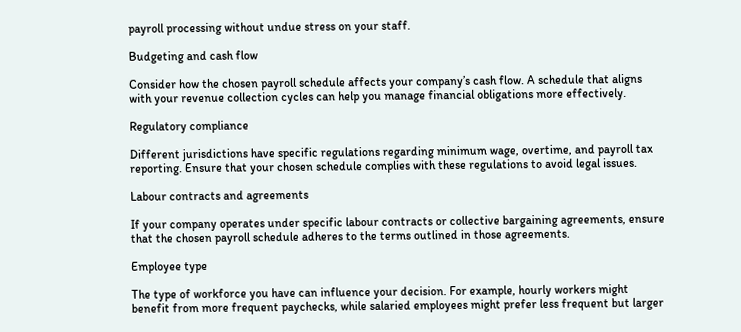payroll processing without undue stress on your staff.

Budgeting and cash flow

Consider how the chosen payroll schedule affects your company’s cash flow. A schedule that aligns with your revenue collection cycles can help you manage financial obligations more effectively.

Regulatory compliance

Different jurisdictions have specific regulations regarding minimum wage, overtime, and payroll tax reporting. Ensure that your chosen schedule complies with these regulations to avoid legal issues.

Labour contracts and agreements

If your company operates under specific labour contracts or collective bargaining agreements, ensure that the chosen payroll schedule adheres to the terms outlined in those agreements.

Employee type

The type of workforce you have can influence your decision. For example, hourly workers might benefit from more frequent paychecks, while salaried employees might prefer less frequent but larger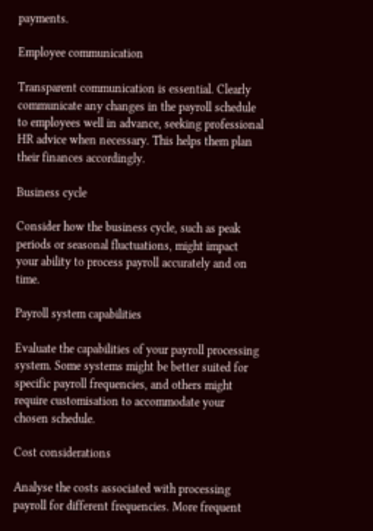payments.

Employee communication

Transparent communication is essential. Clearly communicate any changes in the payroll schedule to employees well in advance, seeking professional HR advice when necessary. This helps them plan their finances accordingly.

Business cycle

Consider how the business cycle, such as peak periods or seasonal fluctuations, might impact your ability to process payroll accurately and on time.

Payroll system capabilities

Evaluate the capabilities of your payroll processing system. Some systems might be better suited for specific payroll frequencies, and others might require customisation to accommodate your chosen schedule.

Cost considerations

Analyse the costs associated with processing payroll for different frequencies. More frequent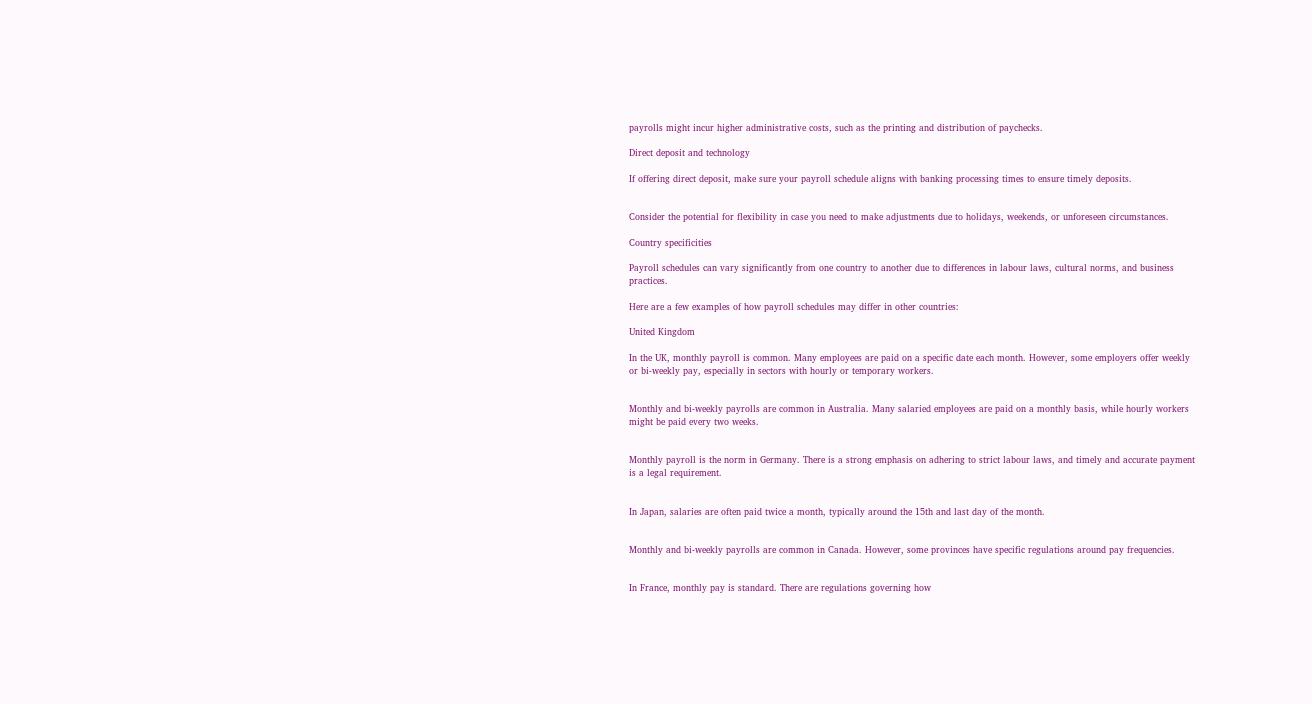payrolls might incur higher administrative costs, such as the printing and distribution of paychecks.

Direct deposit and technology

If offering direct deposit, make sure your payroll schedule aligns with banking processing times to ensure timely deposits.


Consider the potential for flexibility in case you need to make adjustments due to holidays, weekends, or unforeseen circumstances.

Country specificities

Payroll schedules can vary significantly from one country to another due to differences in labour laws, cultural norms, and business practices.

Here are a few examples of how payroll schedules may differ in other countries:

United Kingdom

In the UK, monthly payroll is common. Many employees are paid on a specific date each month. However, some employers offer weekly or bi-weekly pay, especially in sectors with hourly or temporary workers.


Monthly and bi-weekly payrolls are common in Australia. Many salaried employees are paid on a monthly basis, while hourly workers might be paid every two weeks.


Monthly payroll is the norm in Germany. There is a strong emphasis on adhering to strict labour laws, and timely and accurate payment is a legal requirement.


In Japan, salaries are often paid twice a month, typically around the 15th and last day of the month.


Monthly and bi-weekly payrolls are common in Canada. However, some provinces have specific regulations around pay frequencies.


In France, monthly pay is standard. There are regulations governing how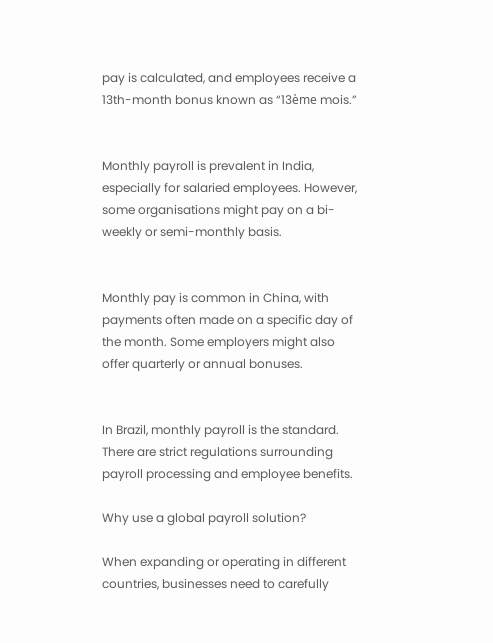pay is calculated, and employees receive a 13th-month bonus known as “13ème mois.”


Monthly payroll is prevalent in India, especially for salaried employees. However, some organisations might pay on a bi-weekly or semi-monthly basis.


Monthly pay is common in China, with payments often made on a specific day of the month. Some employers might also offer quarterly or annual bonuses.


In Brazil, monthly payroll is the standard. There are strict regulations surrounding payroll processing and employee benefits.

Why use a global payroll solution?

When expanding or operating in different countries, businesses need to carefully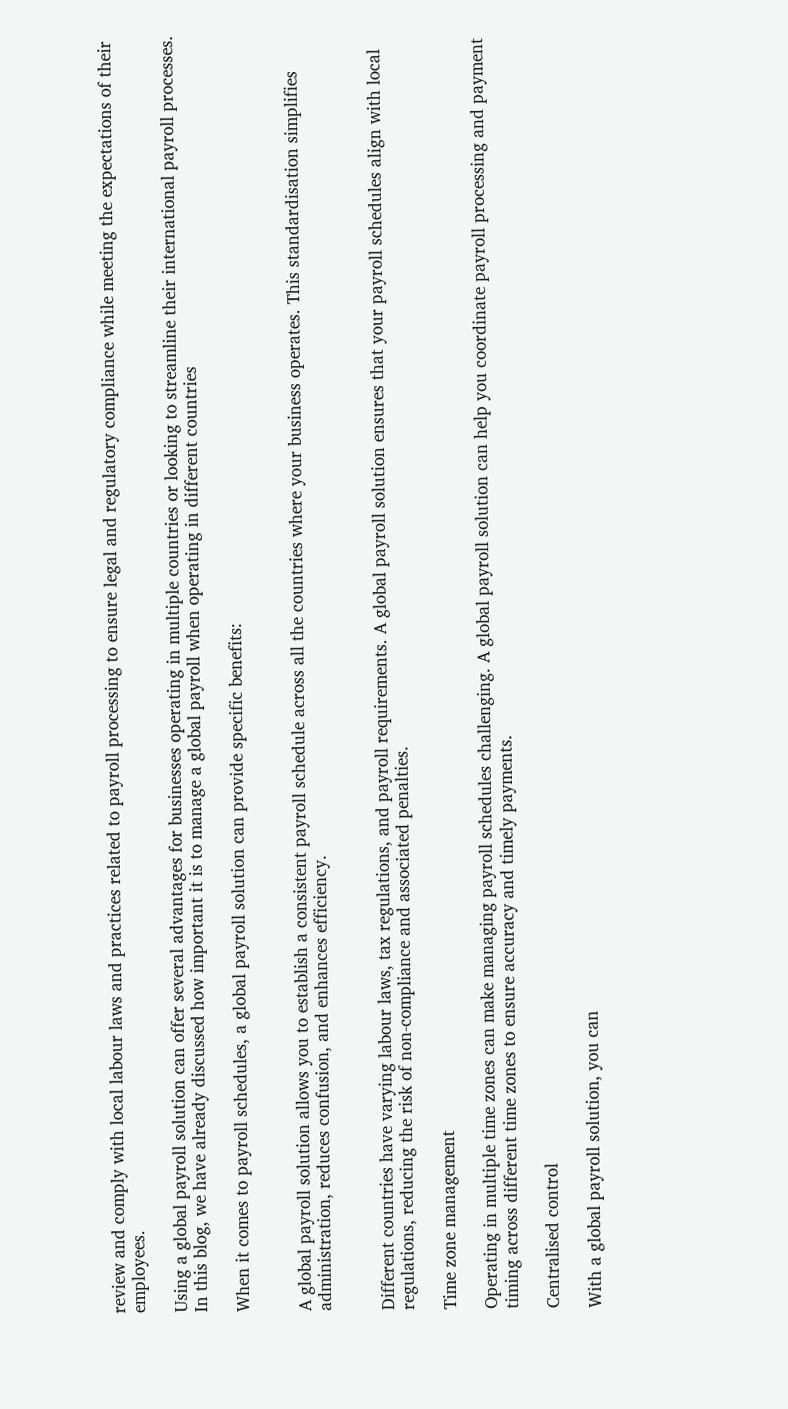review and comply with local labour laws and practices related to payroll processing to ensure legal and regulatory compliance while meeting the expectations of their employees.

Using a global payroll solution can offer several advantages for businesses operating in multiple countries or looking to streamline their international payroll processes. In this blog, we have already discussed how important it is to manage a global payroll when operating in different countries

When it comes to payroll schedules, a global payroll solution can provide specific benefits:


A global payroll solution allows you to establish a consistent payroll schedule across all the countries where your business operates. This standardisation simplifies administration, reduces confusion, and enhances efficiency.


Different countries have varying labour laws, tax regulations, and payroll requirements. A global payroll solution ensures that your payroll schedules align with local regulations, reducing the risk of non-compliance and associated penalties.

Time zone management

Operating in multiple time zones can make managing payroll schedules challenging. A global payroll solution can help you coordinate payroll processing and payment timing across different time zones to ensure accuracy and timely payments.

Centralised control

With a global payroll solution, you can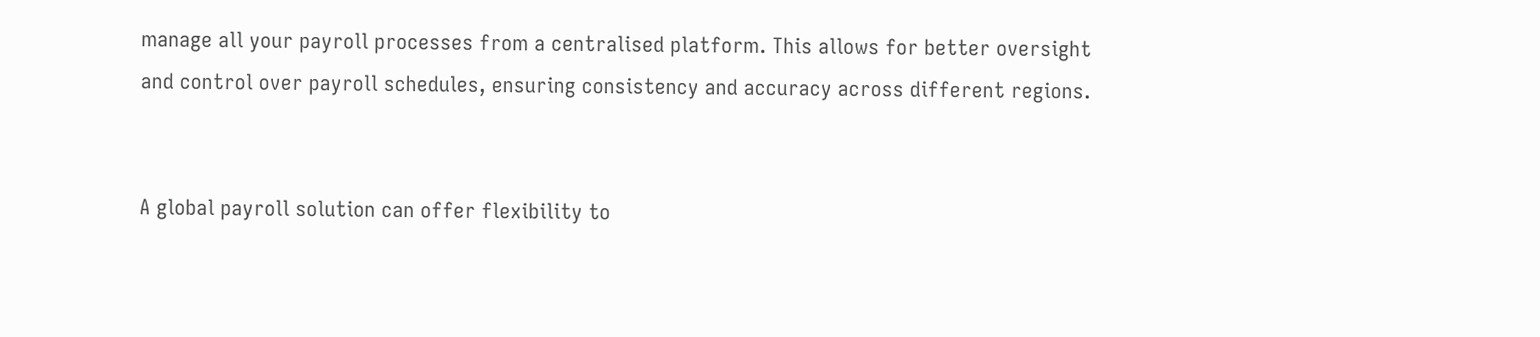manage all your payroll processes from a centralised platform. This allows for better oversight and control over payroll schedules, ensuring consistency and accuracy across different regions.


A global payroll solution can offer flexibility to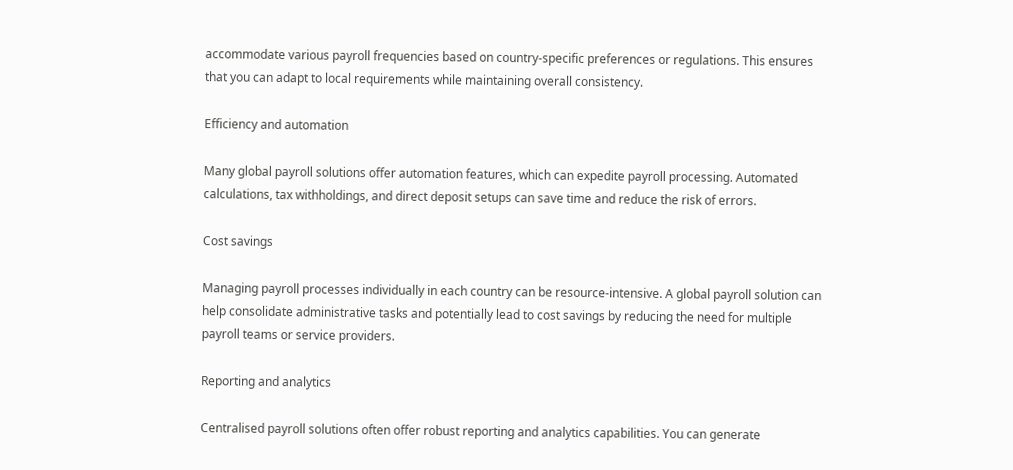accommodate various payroll frequencies based on country-specific preferences or regulations. This ensures that you can adapt to local requirements while maintaining overall consistency.

Efficiency and automation

Many global payroll solutions offer automation features, which can expedite payroll processing. Automated calculations, tax withholdings, and direct deposit setups can save time and reduce the risk of errors.

Cost savings

Managing payroll processes individually in each country can be resource-intensive. A global payroll solution can help consolidate administrative tasks and potentially lead to cost savings by reducing the need for multiple payroll teams or service providers.

Reporting and analytics

Centralised payroll solutions often offer robust reporting and analytics capabilities. You can generate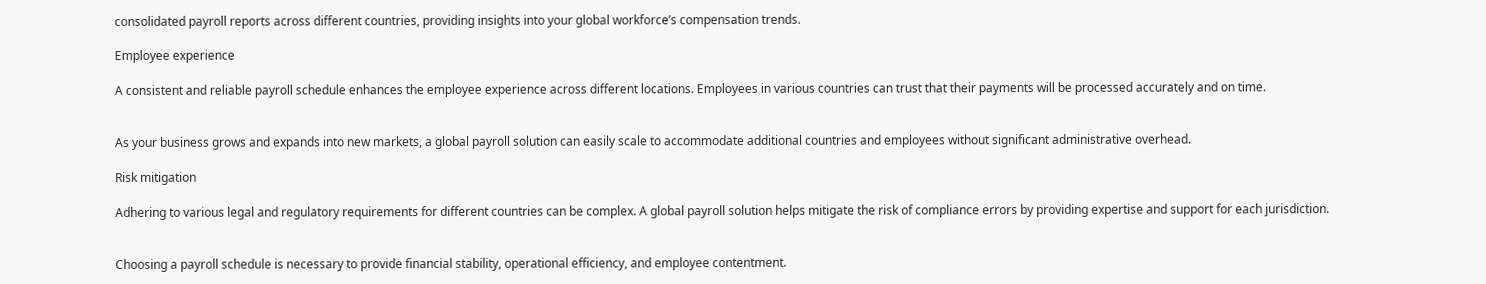consolidated payroll reports across different countries, providing insights into your global workforce’s compensation trends.

Employee experience

A consistent and reliable payroll schedule enhances the employee experience across different locations. Employees in various countries can trust that their payments will be processed accurately and on time.


As your business grows and expands into new markets, a global payroll solution can easily scale to accommodate additional countries and employees without significant administrative overhead.

Risk mitigation

Adhering to various legal and regulatory requirements for different countries can be complex. A global payroll solution helps mitigate the risk of compliance errors by providing expertise and support for each jurisdiction.


Choosing a payroll schedule is necessary to provide financial stability, operational efficiency, and employee contentment.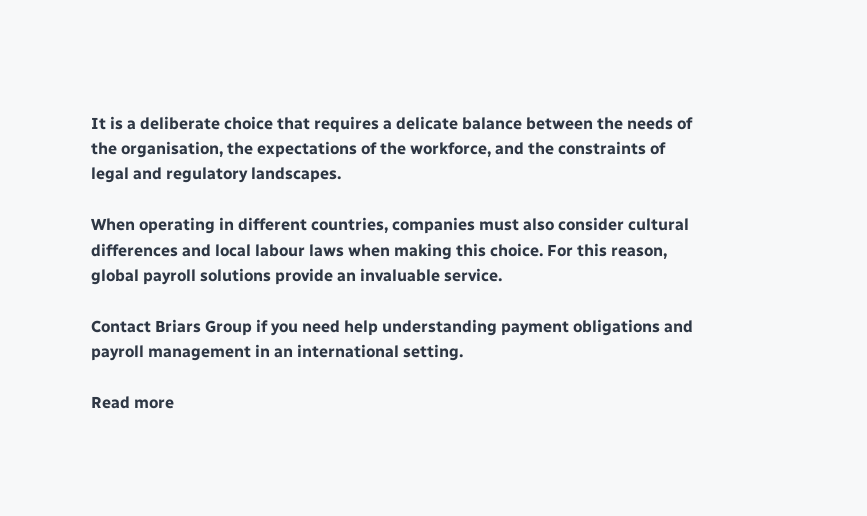It is a deliberate choice that requires a delicate balance between the needs of the organisation, the expectations of the workforce, and the constraints of legal and regulatory landscapes.

When operating in different countries, companies must also consider cultural differences and local labour laws when making this choice. For this reason, global payroll solutions provide an invaluable service.

Contact Briars Group if you need help understanding payment obligations and payroll management in an international setting.

Read more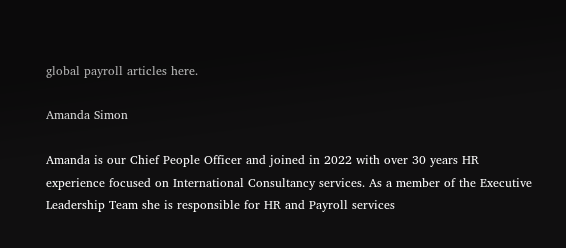global payroll articles here.

Amanda Simon

Amanda is our Chief People Officer and joined in 2022 with over 30 years HR experience focused on International Consultancy services. As a member of the Executive Leadership Team she is responsible for HR and Payroll services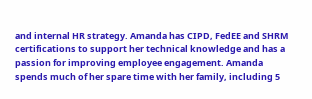and internal HR strategy. Amanda has CIPD, FedEE and SHRM certifications to support her technical knowledge and has a passion for improving employee engagement. Amanda spends much of her spare time with her family, including 5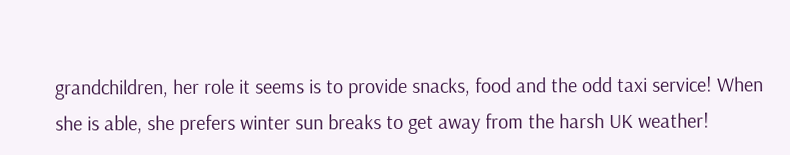grandchildren, her role it seems is to provide snacks, food and the odd taxi service! When she is able, she prefers winter sun breaks to get away from the harsh UK weather!